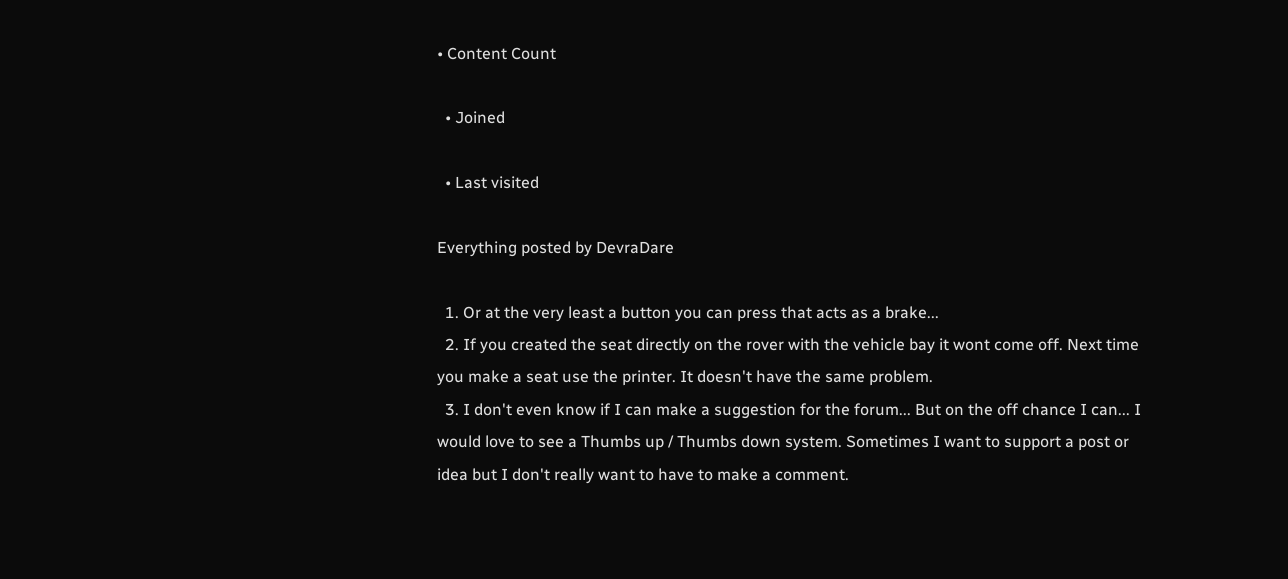• Content Count

  • Joined

  • Last visited

Everything posted by DevraDare

  1. Or at the very least a button you can press that acts as a brake...
  2. If you created the seat directly on the rover with the vehicle bay it wont come off. Next time you make a seat use the printer. It doesn't have the same problem.
  3. I don't even know if I can make a suggestion for the forum... But on the off chance I can... I would love to see a Thumbs up / Thumbs down system. Sometimes I want to support a post or idea but I don't really want to have to make a comment.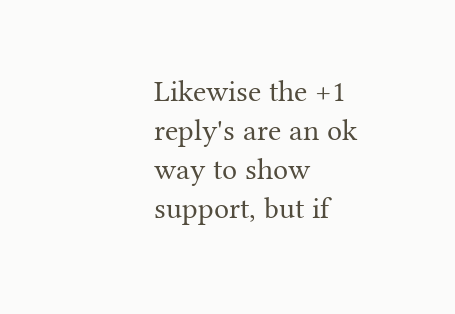Likewise the +1 reply's are an ok way to show support, but if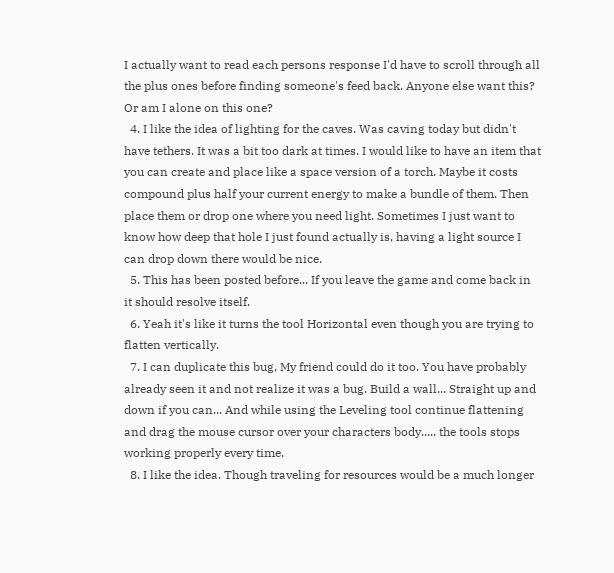I actually want to read each persons response I'd have to scroll through all the plus ones before finding someone's feed back. Anyone else want this? Or am I alone on this one?
  4. I like the idea of lighting for the caves. Was caving today but didn't have tethers. It was a bit too dark at times. I would like to have an item that you can create and place like a space version of a torch. Maybe it costs compound plus half your current energy to make a bundle of them. Then place them or drop one where you need light. Sometimes I just want to know how deep that hole I just found actually is, having a light source I can drop down there would be nice.
  5. This has been posted before... If you leave the game and come back in it should resolve itself.
  6. Yeah it's like it turns the tool Horizontal even though you are trying to flatten vertically.
  7. I can duplicate this bug, My friend could do it too. You have probably already seen it and not realize it was a bug. Build a wall... Straight up and down if you can... And while using the Leveling tool continue flattening and drag the mouse cursor over your characters body..... the tools stops working properly every time.
  8. I like the idea. Though traveling for resources would be a much longer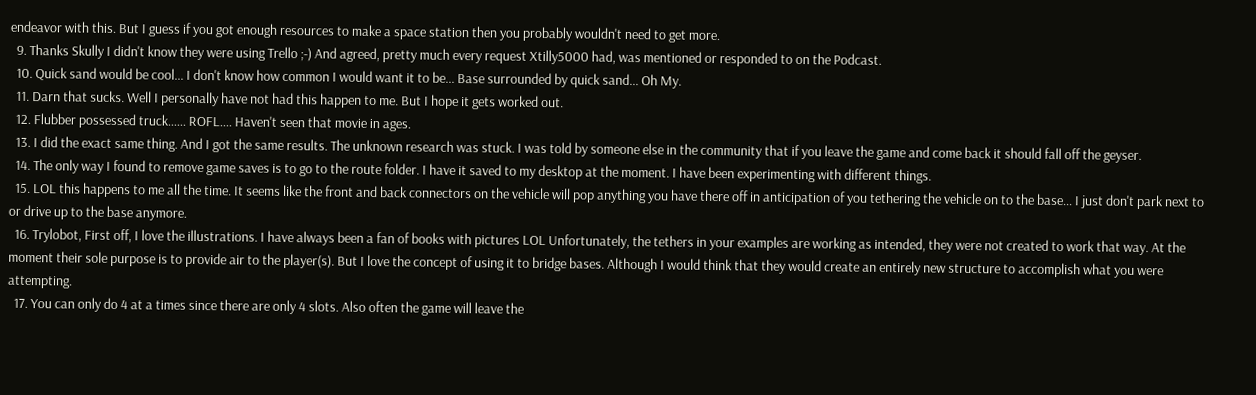endeavor with this. But I guess if you got enough resources to make a space station then you probably wouldn't need to get more.
  9. Thanks Skully I didn't know they were using Trello ;-) And agreed, pretty much every request Xtilly5000 had, was mentioned or responded to on the Podcast.
  10. Quick sand would be cool... I don't know how common I would want it to be... Base surrounded by quick sand... Oh My.
  11. Darn that sucks. Well I personally have not had this happen to me. But I hope it gets worked out.
  12. Flubber possessed truck...... ROFL.... Haven't seen that movie in ages.
  13. I did the exact same thing. And I got the same results. The unknown research was stuck. I was told by someone else in the community that if you leave the game and come back it should fall off the geyser.
  14. The only way I found to remove game saves is to go to the route folder. I have it saved to my desktop at the moment. I have been experimenting with different things.
  15. LOL this happens to me all the time. It seems like the front and back connectors on the vehicle will pop anything you have there off in anticipation of you tethering the vehicle on to the base... I just don't park next to or drive up to the base anymore.
  16. Trylobot, First off, I love the illustrations. I have always been a fan of books with pictures LOL Unfortunately, the tethers in your examples are working as intended, they were not created to work that way. At the moment their sole purpose is to provide air to the player(s). But I love the concept of using it to bridge bases. Although I would think that they would create an entirely new structure to accomplish what you were attempting.
  17. You can only do 4 at a times since there are only 4 slots. Also often the game will leave the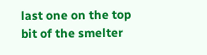last one on the top bit of the smelter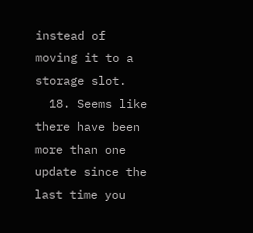instead of moving it to a storage slot.
  18. Seems like there have been more than one update since the last time you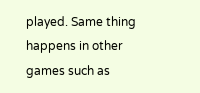played. Same thing happens in other games such as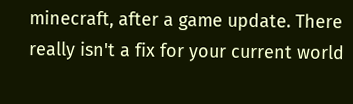minecraft, after a game update. There really isn't a fix for your current world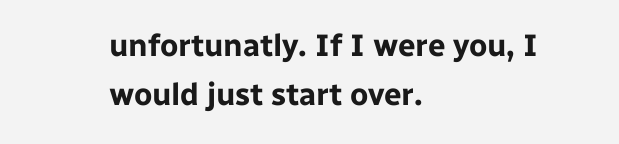unfortunatly. If I were you, I would just start over.